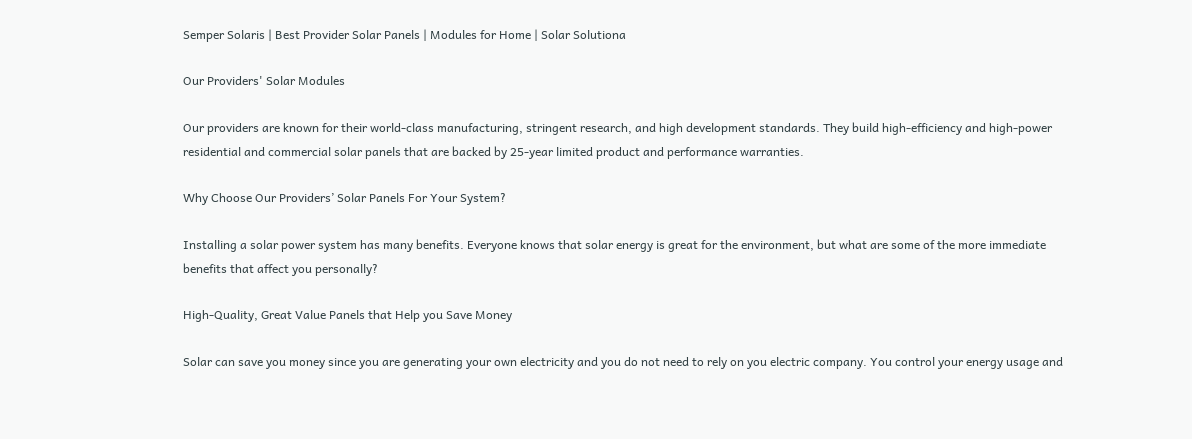Semper Solaris | Best Provider Solar Panels | Modules for Home | Solar Solutiona

Our Providers' Solar Modules

Our providers are known for their world-class manufacturing, stringent research, and high development standards. They build high-efficiency and high-power residential and commercial solar panels that are backed by 25-year limited product and performance warranties.

Why Choose Our Providers’ Solar Panels For Your System?

Installing a solar power system has many benefits. Everyone knows that solar energy is great for the environment, but what are some of the more immediate benefits that affect you personally?

High-Quality, Great Value Panels that Help you Save Money

Solar can save you money since you are generating your own electricity and you do not need to rely on you electric company. You control your energy usage and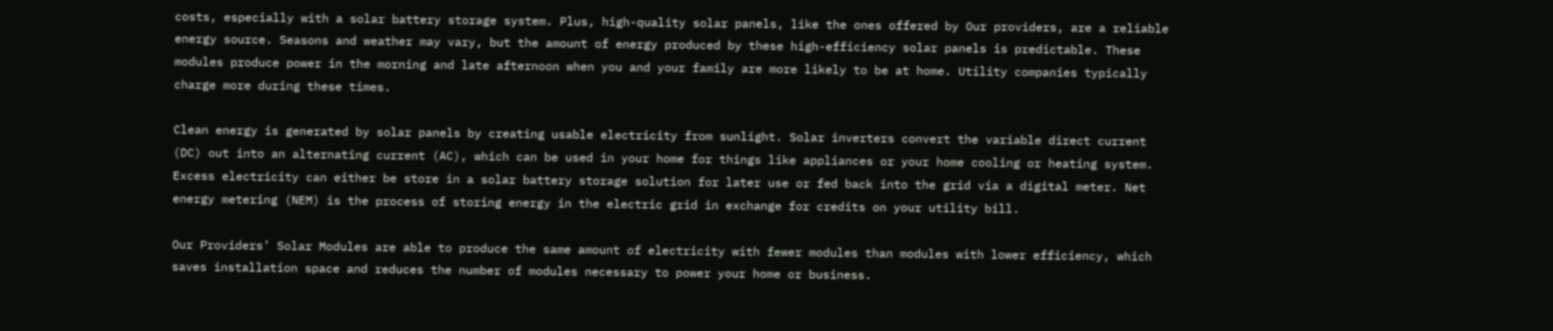costs, especially with a solar battery storage system. Plus, high-quality solar panels, like the ones offered by Our providers, are a reliable energy source. Seasons and weather may vary, but the amount of energy produced by these high-efficiency solar panels is predictable. These modules produce power in the morning and late afternoon when you and your family are more likely to be at home. Utility companies typically charge more during these times.

Clean energy is generated by solar panels by creating usable electricity from sunlight. Solar inverters convert the variable direct current (DC) out into an alternating current (AC), which can be used in your home for things like appliances or your home cooling or heating system. Excess electricity can either be store in a solar battery storage solution for later use or fed back into the grid via a digital meter. Net energy metering (NEM) is the process of storing energy in the electric grid in exchange for credits on your utility bill.

Our Providers’ Solar Modules are able to produce the same amount of electricity with fewer modules than modules with lower efficiency, which saves installation space and reduces the number of modules necessary to power your home or business.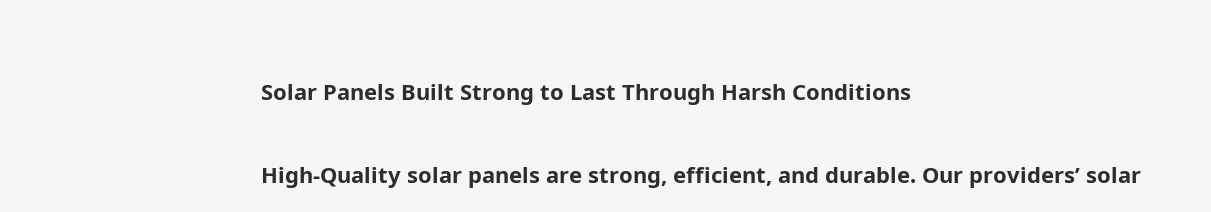Solar Panels Built Strong to Last Through Harsh Conditions

High-Quality solar panels are strong, efficient, and durable. Our providers’ solar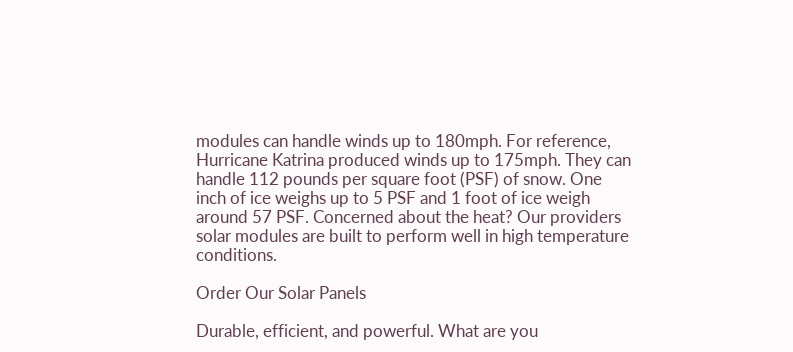modules can handle winds up to 180mph. For reference, Hurricane Katrina produced winds up to 175mph. They can handle 112 pounds per square foot (PSF) of snow. One inch of ice weighs up to 5 PSF and 1 foot of ice weigh around 57 PSF. Concerned about the heat? Our providers solar modules are built to perform well in high temperature conditions.

Order Our Solar Panels

Durable, efficient, and powerful. What are you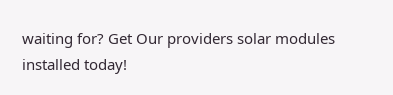waiting for? Get Our providers solar modules installed today!